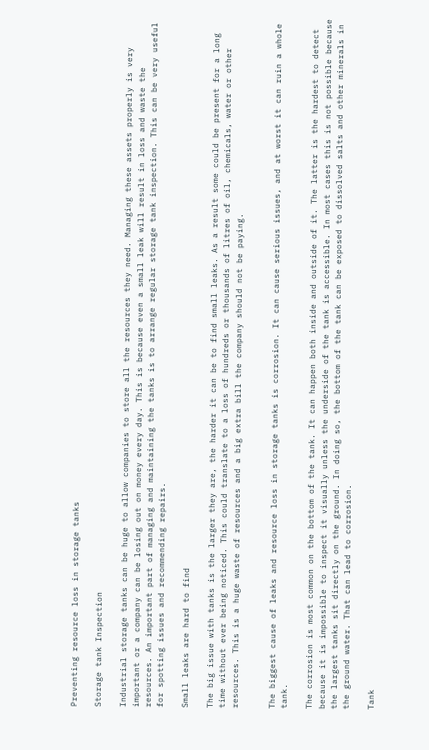Preventing resource loss in storage tanks

Storage tank Inspection

Industrial storage tanks can be huge to allow companies to store all the resources they need. Managing these assets properly is very important or a company can be losing out on money every day. This is because even a small leak will result in loss and waste the resources. An important part of managing and maintaining the tanks is to arrange regular storage tank inspection. This can be very useful for spotting issues and recommending repairs.

Small leaks are hard to find

The big issue with tanks is the larger they are, the harder it can be to find small leaks. As a result some could be present for a long time without ever being noticed. This could translate to a loss of hundreds or thousands of litres of oil, chemicals, water or other resources. This is a huge waste of resources and a big extra bill the company should not be paying.


The biggest cause of leaks and resource loss in storage tanks is corrosion. It can cause serious issues, and at worst it can ruin a whole tank.

The corrosion is most common on the bottom of the tank. It can happen both inside and outside of it. The latter is the hardest to detect because it is impossible to inspect it visually unless the underside of the tank is accessible. In most cases this is not possible because the largest tanks sit directly on the ground. In doing so, the bottom of the tank can be exposed to dissolved salts and other minerals in the ground water. That can lead to corrosion.

Tank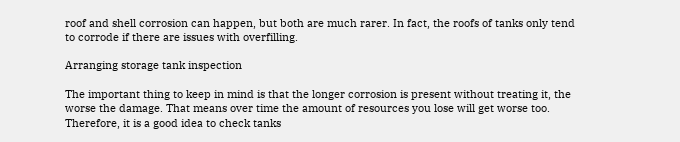roof and shell corrosion can happen, but both are much rarer. In fact, the roofs of tanks only tend to corrode if there are issues with overfilling.

Arranging storage tank inspection

The important thing to keep in mind is that the longer corrosion is present without treating it, the worse the damage. That means over time the amount of resources you lose will get worse too. Therefore, it is a good idea to check tanks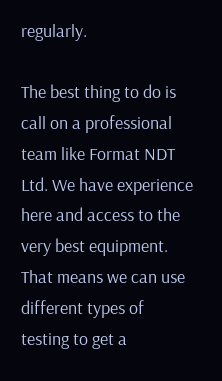regularly.

The best thing to do is call on a professional team like Format NDT Ltd. We have experience here and access to the very best equipment. That means we can use different types of testing to get a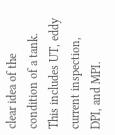clear idea of the condition of a tank. This includes UT, eddy current inspection, DPI, and MPI.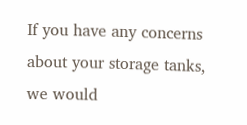If you have any concerns about your storage tanks, we would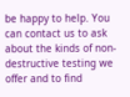be happy to help. You can contact us to ask about the kinds of non-destructive testing we offer and to find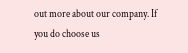out more about our company. If you do choose us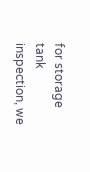for storage tank inspection, we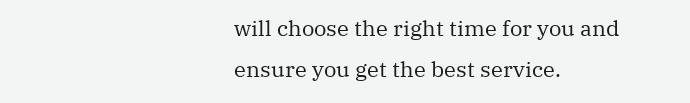will choose the right time for you and ensure you get the best service.